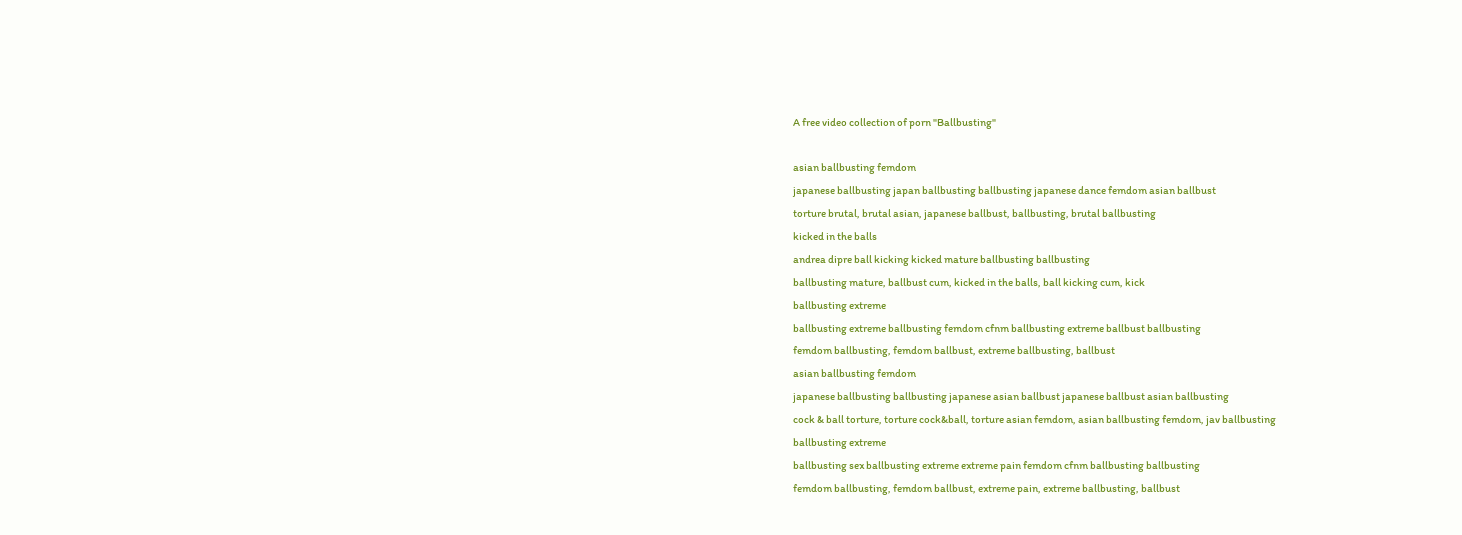A free video collection of porn "Ballbusting"

asian ballbusting femdom
japanese ballbusting japan ballbusting ballbusting japanese dance femdom asian ballbust
torture brutal, brutal asian, japanese ballbust, ballbusting, brutal ballbusting
kicked in the balls
andrea dipre ball kicking kicked mature ballbusting ballbusting
ballbusting mature, ballbust cum, kicked in the balls, ball kicking cum, kick
ballbusting extreme
ballbusting extreme ballbusting femdom cfnm ballbusting extreme ballbust ballbusting
femdom ballbusting, femdom ballbust, extreme ballbusting, ballbust
asian ballbusting femdom
japanese ballbusting ballbusting japanese asian ballbust japanese ballbust asian ballbusting
cock & ball torture, torture cock&ball, torture asian femdom, asian ballbusting femdom, jav ballbusting
ballbusting extreme
ballbusting sex ballbusting extreme extreme pain femdom cfnm ballbusting ballbusting
femdom ballbusting, femdom ballbust, extreme pain, extreme ballbusting, ballbust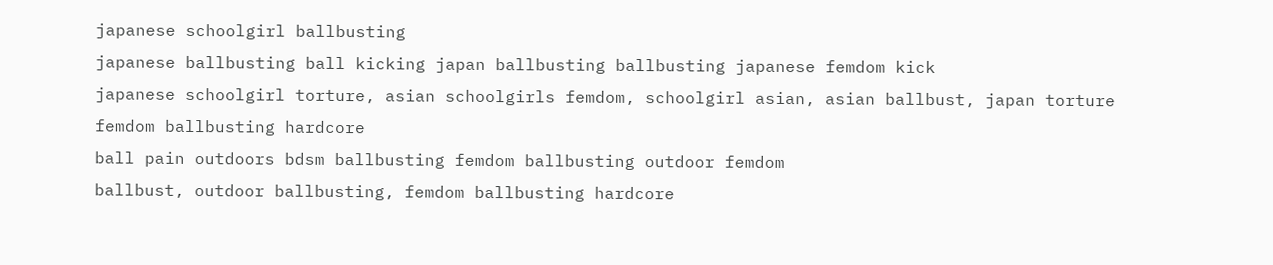japanese schoolgirl ballbusting
japanese ballbusting ball kicking japan ballbusting ballbusting japanese femdom kick
japanese schoolgirl torture, asian schoolgirls femdom, schoolgirl asian, asian ballbust, japan torture
femdom ballbusting hardcore
ball pain outdoors bdsm ballbusting femdom ballbusting outdoor femdom
ballbust, outdoor ballbusting, femdom ballbusting hardcore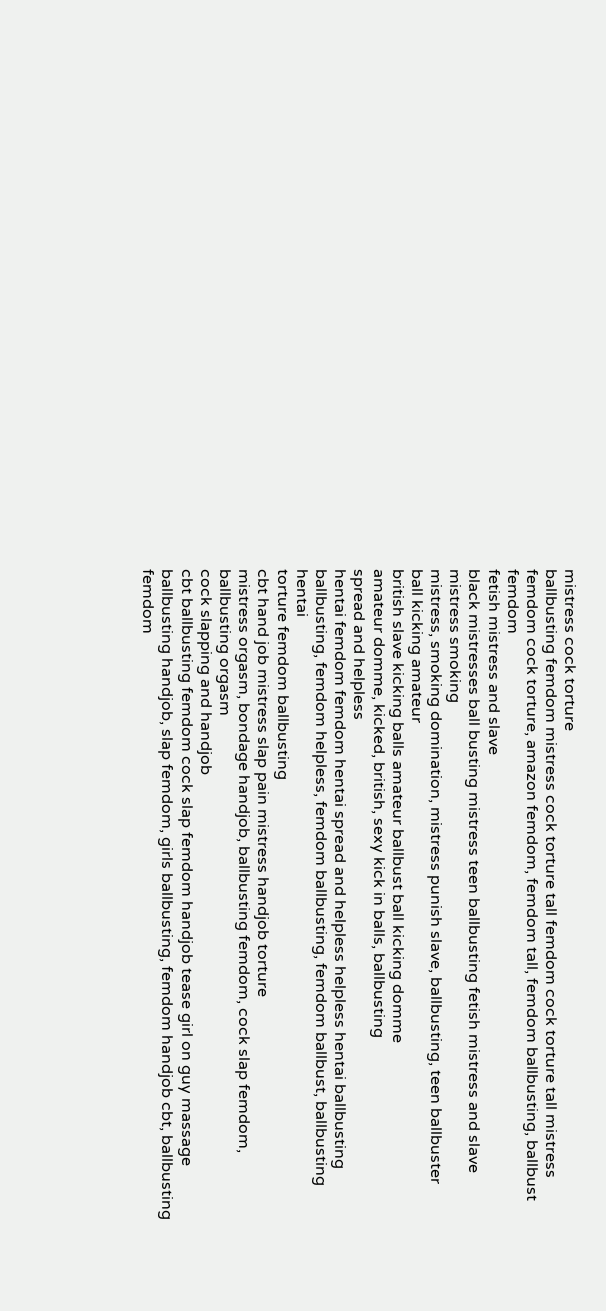mistress cock torture
ballbusting femdom mistress cock torture tall femdom cock torture tall mistress
femdom cock torture, amazon femdom, femdom tall, femdom ballbusting, ballbust femdom
fetish mistress and slave
black mistresses ball busting mistress teen ballbusting fetish mistress and slave mistress smoking
mistress, smoking domination, mistress punish slave, ballbusting, teen ballbuster
ball kicking amateur
british slave kicking balls amateur ballbust ball kicking domme
amateur domme, kicked, british, sexy kick in balls, ballbusting
spread and helpless
hentai femdom femdom hentai spread and helpless helpless hentai ballbusting
ballbusting, femdom helpless, femdom ballbusting, femdom ballbust, ballbusting hentai
torture femdom ballbusting
cbt hand job mistress slap pain mistress handjob torture
mistress orgasm, bondage handjob, ballbusting femdom, cock slap femdom, ballbusting orgasm
cock slapping and handjob
cbt ballbusting femdom cock slap femdom handjob tease girl on guy massage
ballbusting handjob, slap femdom, girls ballbusting, femdom handjob cbt, ballbusting
femdom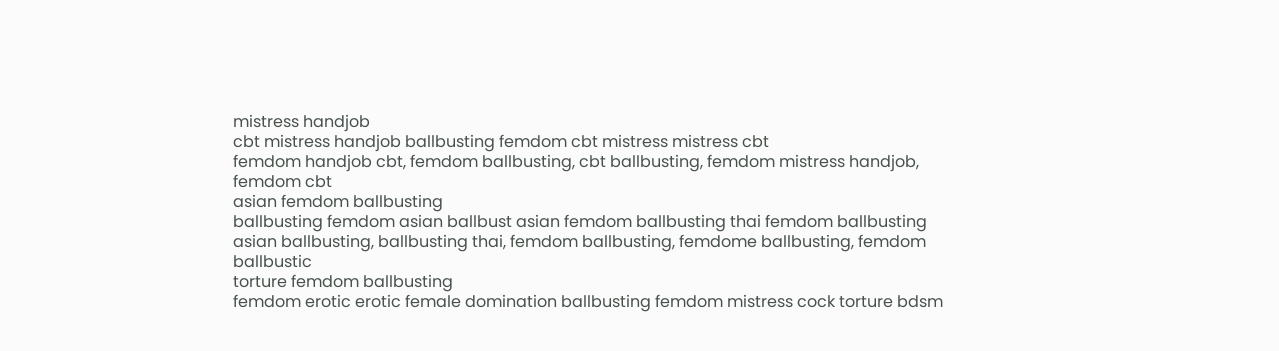mistress handjob
cbt mistress handjob ballbusting femdom cbt mistress mistress cbt
femdom handjob cbt, femdom ballbusting, cbt ballbusting, femdom mistress handjob, femdom cbt
asian femdom ballbusting
ballbusting femdom asian ballbust asian femdom ballbusting thai femdom ballbusting
asian ballbusting, ballbusting thai, femdom ballbusting, femdome ballbusting, femdom ballbustic
torture femdom ballbusting
femdom erotic erotic female domination ballbusting femdom mistress cock torture bdsm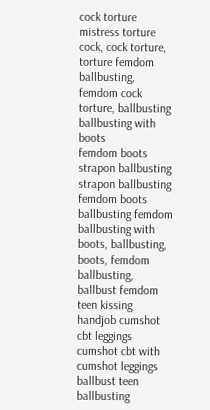cock torture
mistress torture cock, cock torture, torture femdom ballbusting, femdom cock torture, ballbusting
ballbusting with boots
femdom boots strapon ballbusting strapon ballbusting femdom boots ballbusting femdom
ballbusting with boots, ballbusting, boots, femdom ballbusting, ballbust femdom
teen kissing handjob cumshot
cbt leggings cumshot cbt with cumshot leggings ballbust teen ballbusting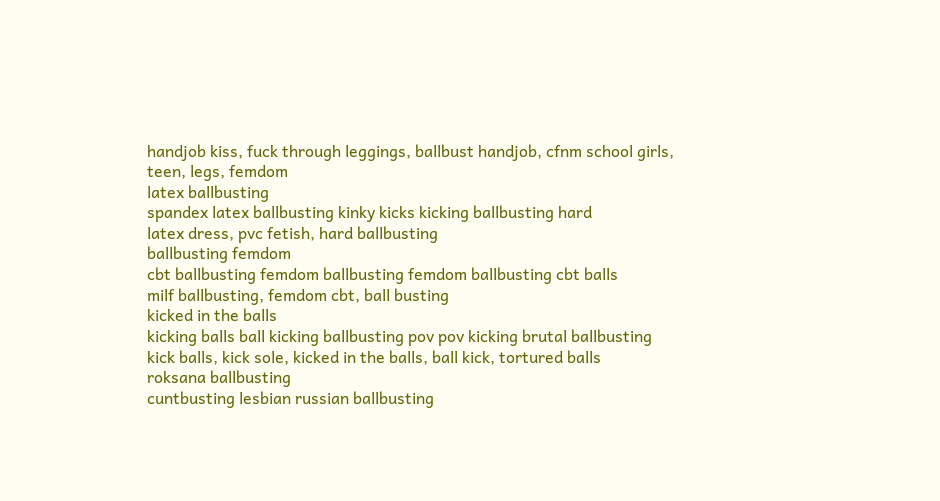handjob kiss, fuck through leggings, ballbust handjob, cfnm school girls, teen, legs, femdom
latex ballbusting
spandex latex ballbusting kinky kicks kicking ballbusting hard
latex dress, pvc fetish, hard ballbusting
ballbusting femdom
cbt ballbusting femdom ballbusting femdom ballbusting cbt balls
milf ballbusting, femdom cbt, ball busting
kicked in the balls
kicking balls ball kicking ballbusting pov pov kicking brutal ballbusting
kick balls, kick sole, kicked in the balls, ball kick, tortured balls
roksana ballbusting
cuntbusting lesbian russian ballbusting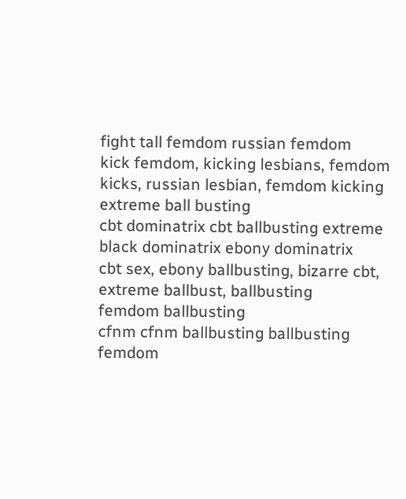fight tall femdom russian femdom
kick femdom, kicking lesbians, femdom kicks, russian lesbian, femdom kicking
extreme ball busting
cbt dominatrix cbt ballbusting extreme black dominatrix ebony dominatrix
cbt sex, ebony ballbusting, bizarre cbt, extreme ballbust, ballbusting
femdom ballbusting
cfnm cfnm ballbusting ballbusting femdom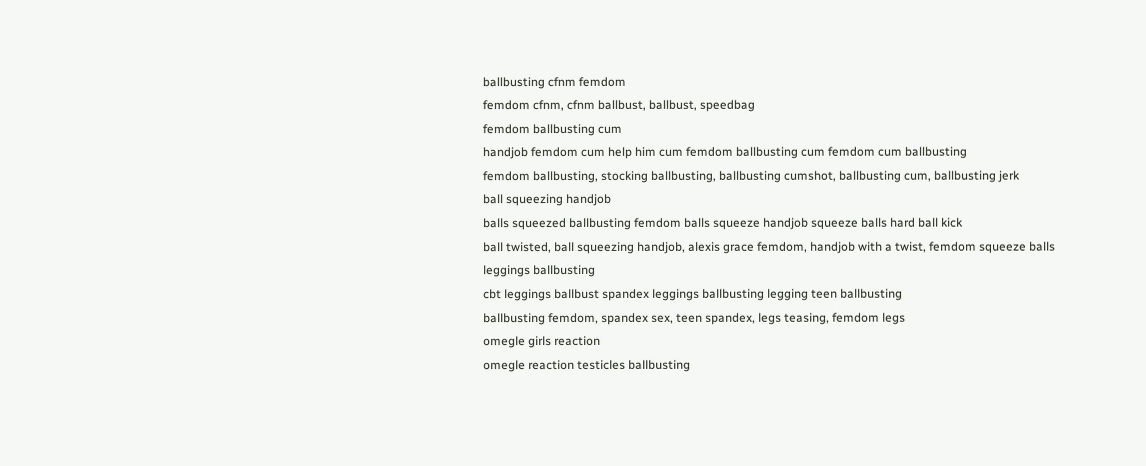ballbusting cfnm femdom
femdom cfnm, cfnm ballbust, ballbust, speedbag
femdom ballbusting cum
handjob femdom cum help him cum femdom ballbusting cum femdom cum ballbusting
femdom ballbusting, stocking ballbusting, ballbusting cumshot, ballbusting cum, ballbusting jerk
ball squeezing handjob
balls squeezed ballbusting femdom balls squeeze handjob squeeze balls hard ball kick
ball twisted, ball squeezing handjob, alexis grace femdom, handjob with a twist, femdom squeeze balls
leggings ballbusting
cbt leggings ballbust spandex leggings ballbusting legging teen ballbusting
ballbusting femdom, spandex sex, teen spandex, legs teasing, femdom legs
omegle girls reaction
omegle reaction testicles ballbusting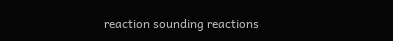reaction sounding reactions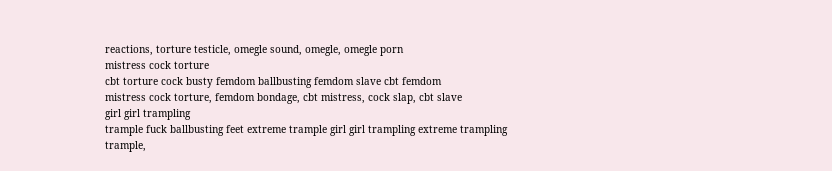reactions, torture testicle, omegle sound, omegle, omegle porn
mistress cock torture
cbt torture cock busty femdom ballbusting femdom slave cbt femdom
mistress cock torture, femdom bondage, cbt mistress, cock slap, cbt slave
girl girl trampling
trample fuck ballbusting feet extreme trample girl girl trampling extreme trampling
trample,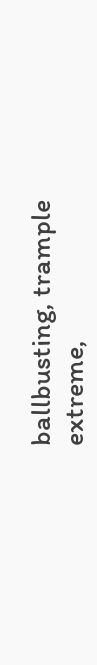ballbusting, trample extreme,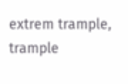extrem trample, trample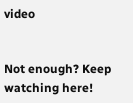video


Not enough? Keep watching here!